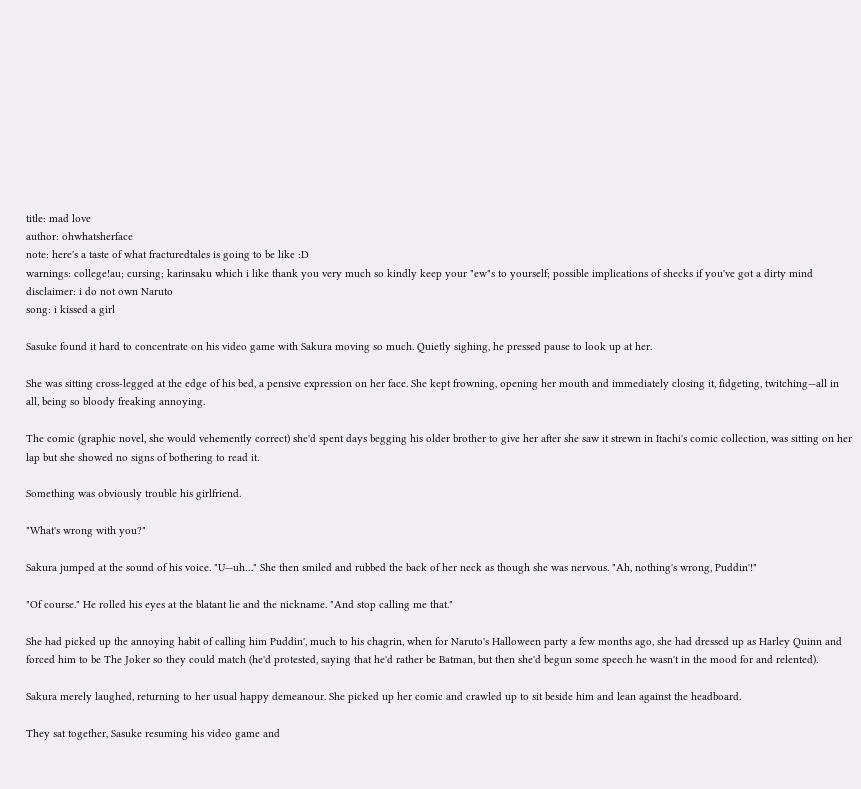title: mad love
author: ohwhatsherface
note: here's a taste of what fracturedtales is going to be like :D
warnings: college!au; cursing; karinsaku which i like thank you very much so kindly keep your "ew"s to yourself; possible implications of shecks if you've got a dirty mind
disclaimer: i do not own Naruto
song: i kissed a girl

Sasuke found it hard to concentrate on his video game with Sakura moving so much. Quietly sighing, he pressed pause to look up at her.

She was sitting cross-legged at the edge of his bed, a pensive expression on her face. She kept frowning, opening her mouth and immediately closing it, fidgeting, twitching—all in all, being so bloody freaking annoying.

The comic (graphic novel, she would vehemently correct) she'd spent days begging his older brother to give her after she saw it strewn in Itachi's comic collection, was sitting on her lap but she showed no signs of bothering to read it.

Something was obviously trouble his girlfriend.

"What's wrong with you?"

Sakura jumped at the sound of his voice. "U—uh…" She then smiled and rubbed the back of her neck as though she was nervous. "Ah, nothing's wrong, Puddin'!"

"Of course." He rolled his eyes at the blatant lie and the nickname. "And stop calling me that."

She had picked up the annoying habit of calling him Puddin', much to his chagrin, when for Naruto's Halloween party a few months ago, she had dressed up as Harley Quinn and forced him to be The Joker so they could match (he'd protested, saying that he'd rather be Batman, but then she'd begun some speech he wasn't in the mood for and relented).

Sakura merely laughed, returning to her usual happy demeanour. She picked up her comic and crawled up to sit beside him and lean against the headboard.

They sat together, Sasuke resuming his video game and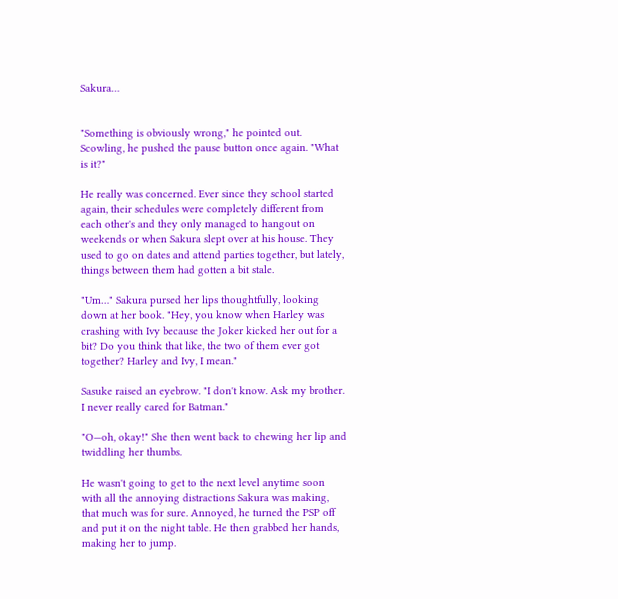Sakura…


"Something is obviously wrong," he pointed out. Scowling, he pushed the pause button once again. "What is it?"

He really was concerned. Ever since they school started again, their schedules were completely different from each other's and they only managed to hangout on weekends or when Sakura slept over at his house. They used to go on dates and attend parties together, but lately, things between them had gotten a bit stale.

"Um…" Sakura pursed her lips thoughtfully, looking down at her book. "Hey, you know when Harley was crashing with Ivy because the Joker kicked her out for a bit? Do you think that like, the two of them ever got together? Harley and Ivy, I mean."

Sasuke raised an eyebrow. "I don't know. Ask my brother. I never really cared for Batman."

"O—oh, okay!" She then went back to chewing her lip and twiddling her thumbs.

He wasn't going to get to the next level anytime soon with all the annoying distractions Sakura was making, that much was for sure. Annoyed, he turned the PSP off and put it on the night table. He then grabbed her hands, making her to jump.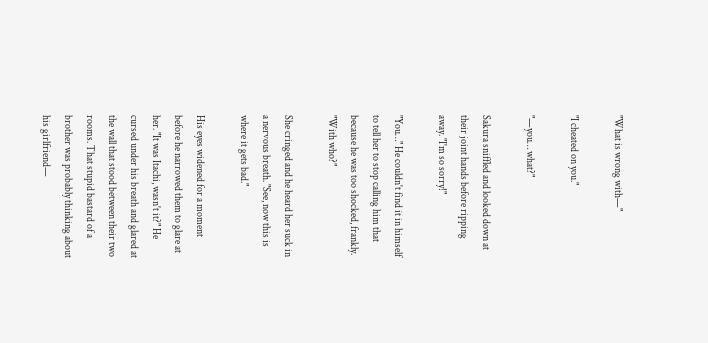"What is wrong with—"

"I cheated on you."

"—you… what?"

Sakura sniffled and looked down at their joint hands before ripping away. "I'm so sorry!"

"You…" He couldn't find it in himself to tell her to stop calling him that because he was too shocked, frankly. "With who?"

She cringed and he heard her suck in a nervous breath. "See, now this is where it gets bad."

His eyes widened for a moment before he narrowed them to glare at her. "It was Itachi, wasn't it?" He cursed under his breath and glared at the wall that stood between their two rooms. That stupid bastard of a brother was probably thinking about his girlfriend—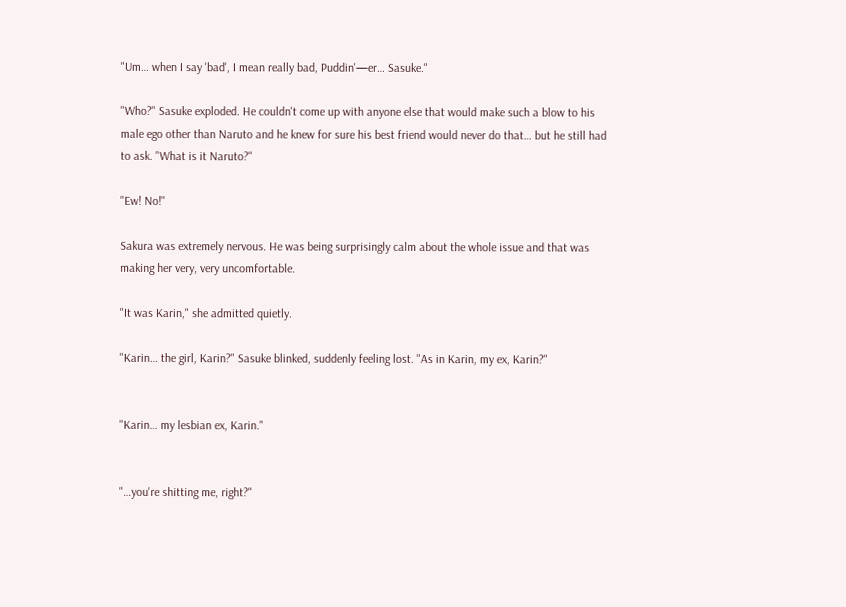"Um… when I say 'bad', I mean really bad, Puddin'—er… Sasuke."

"Who?" Sasuke exploded. He couldn't come up with anyone else that would make such a blow to his male ego other than Naruto and he knew for sure his best friend would never do that… but he still had to ask. "What is it Naruto?"

"Ew! No!"

Sakura was extremely nervous. He was being surprisingly calm about the whole issue and that was making her very, very uncomfortable.

"It was Karin," she admitted quietly.

"Karin… the girl, Karin?" Sasuke blinked, suddenly feeling lost. "As in Karin, my ex, Karin?"


"Karin… my lesbian ex, Karin."


"…you're shitting me, right?"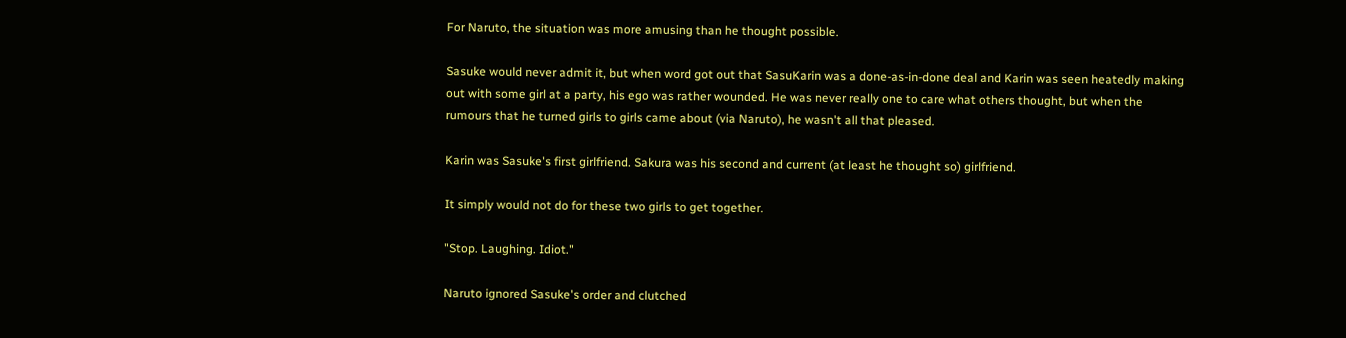For Naruto, the situation was more amusing than he thought possible.

Sasuke would never admit it, but when word got out that SasuKarin was a done-as-in-done deal and Karin was seen heatedly making out with some girl at a party, his ego was rather wounded. He was never really one to care what others thought, but when the rumours that he turned girls to girls came about (via Naruto), he wasn't all that pleased.

Karin was Sasuke's first girlfriend. Sakura was his second and current (at least he thought so) girlfriend.

It simply would not do for these two girls to get together.

"Stop. Laughing. Idiot."

Naruto ignored Sasuke's order and clutched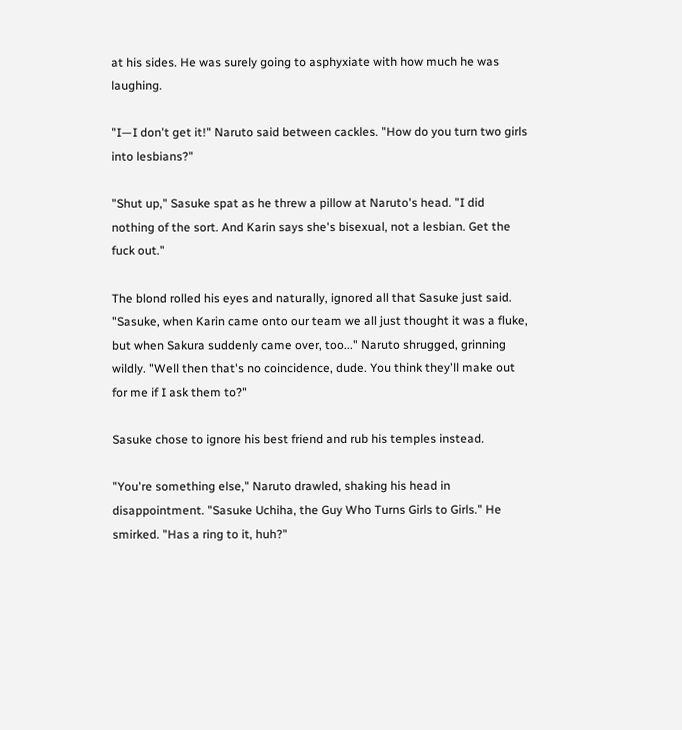at his sides. He was surely going to asphyxiate with how much he was laughing.

"I—I don't get it!" Naruto said between cackles. "How do you turn two girls into lesbians?"

"Shut up," Sasuke spat as he threw a pillow at Naruto's head. "I did nothing of the sort. And Karin says she's bisexual, not a lesbian. Get the fuck out."

The blond rolled his eyes and naturally, ignored all that Sasuke just said. "Sasuke, when Karin came onto our team we all just thought it was a fluke, but when Sakura suddenly came over, too..." Naruto shrugged, grinning wildly. "Well then that's no coincidence, dude. You think they'll make out for me if I ask them to?"

Sasuke chose to ignore his best friend and rub his temples instead.

"You're something else," Naruto drawled, shaking his head in disappointment. "Sasuke Uchiha, the Guy Who Turns Girls to Girls." He smirked. "Has a ring to it, huh?"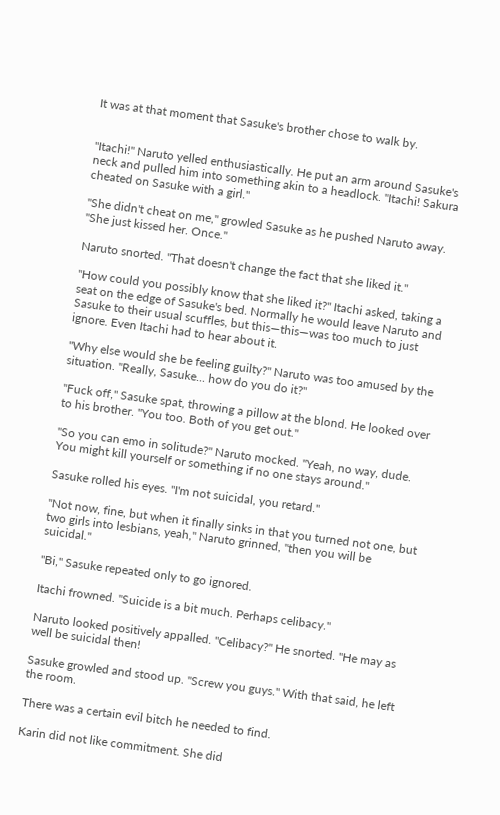It was at that moment that Sasuke's brother chose to walk by.


"Itachi!" Naruto yelled enthusiastically. He put an arm around Sasuke's neck and pulled him into something akin to a headlock. "Itachi! Sakura cheated on Sasuke with a girl."

"She didn't cheat on me," growled Sasuke as he pushed Naruto away. "She just kissed her. Once."

Naruto snorted. "That doesn't change the fact that she liked it."

"How could you possibly know that she liked it?" Itachi asked, taking a seat on the edge of Sasuke's bed. Normally he would leave Naruto and Sasuke to their usual scuffles, but this—this—was too much to just ignore. Even Itachi had to hear about it.

"Why else would she be feeling guilty?" Naruto was too amused by the situation. "Really, Sasuke... how do you do it?"

"Fuck off," Sasuke spat, throwing a pillow at the blond. He looked over to his brother. "You too. Both of you get out."

"So you can emo in solitude?" Naruto mocked. "Yeah, no way, dude. You might kill yourself or something if no one stays around."

Sasuke rolled his eyes. "I'm not suicidal, you retard."

"Not now, fine, but when it finally sinks in that you turned not one, but two girls into lesbians, yeah," Naruto grinned, "then you will be suicidal."

"Bi," Sasuke repeated only to go ignored.

Itachi frowned. "Suicide is a bit much. Perhaps celibacy."

Naruto looked positively appalled. "Celibacy?" He snorted. "He may as well be suicidal then!

Sasuke growled and stood up. "Screw you guys." With that said, he left the room.

There was a certain evil bitch he needed to find.

Karin did not like commitment. She did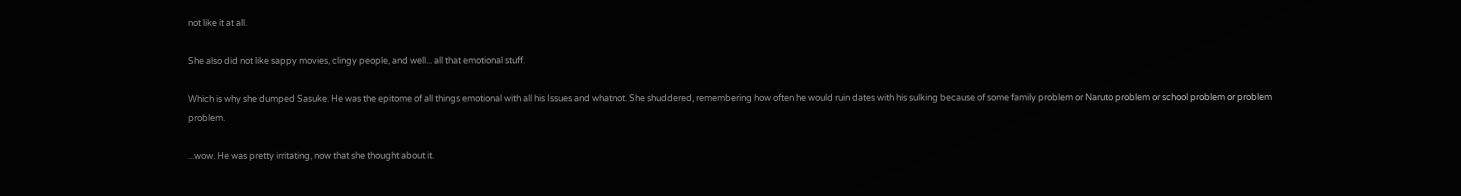not like it at all.

She also did not like sappy movies, clingy people, and well... all that emotional stuff.

Which is why she dumped Sasuke. He was the epitome of all things emotional with all his Issues and whatnot. She shuddered, remembering how often he would ruin dates with his sulking because of some family problem or Naruto problem or school problem or problem problem.

...wow. He was pretty irritating, now that she thought about it.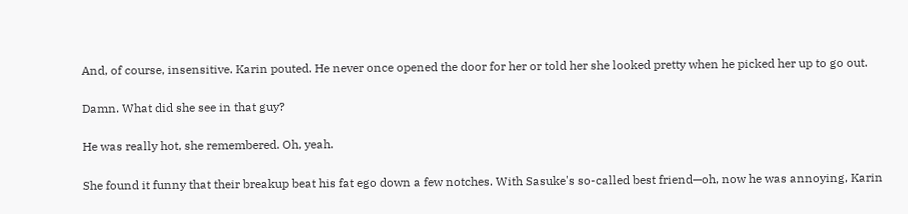And, of course, insensitive. Karin pouted. He never once opened the door for her or told her she looked pretty when he picked her up to go out.

Damn. What did she see in that guy?

He was really hot, she remembered. Oh, yeah.

She found it funny that their breakup beat his fat ego down a few notches. With Sasuke's so-called best friend—oh, now he was annoying, Karin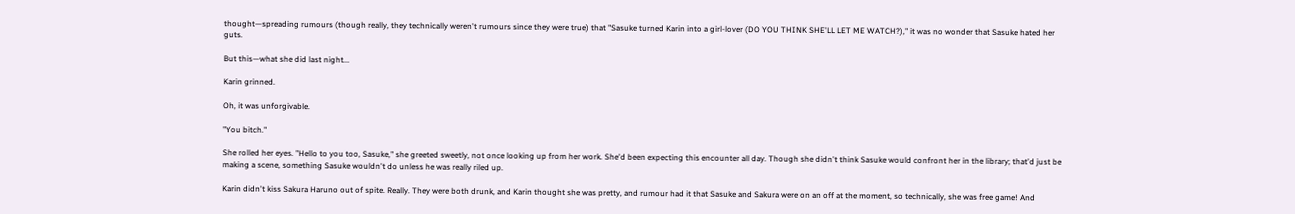thought—spreading rumours (though really, they technically weren't rumours since they were true) that "Sasuke turned Karin into a girl-lover (DO YOU THINK SHE'LL LET ME WATCH?)," it was no wonder that Sasuke hated her guts.

But this—what she did last night...

Karin grinned.

Oh, it was unforgivable.

"You bitch."

She rolled her eyes. "Hello to you too, Sasuke," she greeted sweetly, not once looking up from her work. She'd been expecting this encounter all day. Though she didn't think Sasuke would confront her in the library; that'd just be making a scene, something Sasuke wouldn't do unless he was really riled up.

Karin didn't kiss Sakura Haruno out of spite. Really. They were both drunk, and Karin thought she was pretty, and rumour had it that Sasuke and Sakura were on an off at the moment, so technically, she was free game! And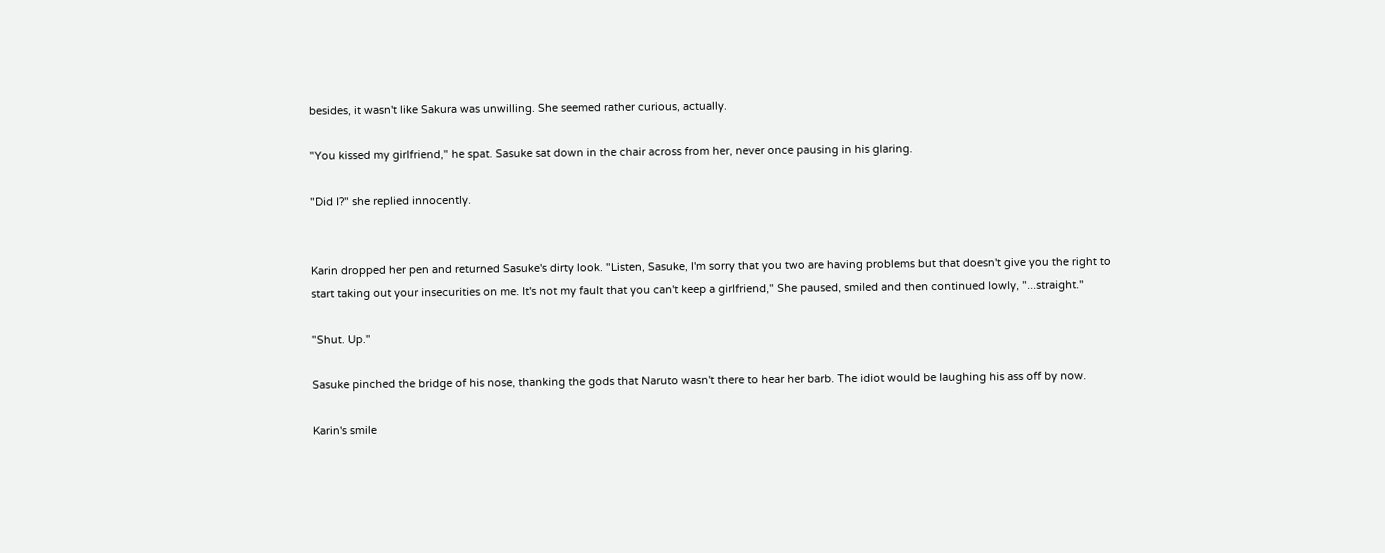besides, it wasn't like Sakura was unwilling. She seemed rather curious, actually.

"You kissed my girlfriend," he spat. Sasuke sat down in the chair across from her, never once pausing in his glaring.

"Did I?" she replied innocently.


Karin dropped her pen and returned Sasuke's dirty look. "Listen, Sasuke, I'm sorry that you two are having problems but that doesn't give you the right to start taking out your insecurities on me. It's not my fault that you can't keep a girlfriend," She paused, smiled and then continued lowly, "...straight."

"Shut. Up."

Sasuke pinched the bridge of his nose, thanking the gods that Naruto wasn't there to hear her barb. The idiot would be laughing his ass off by now.

Karin's smile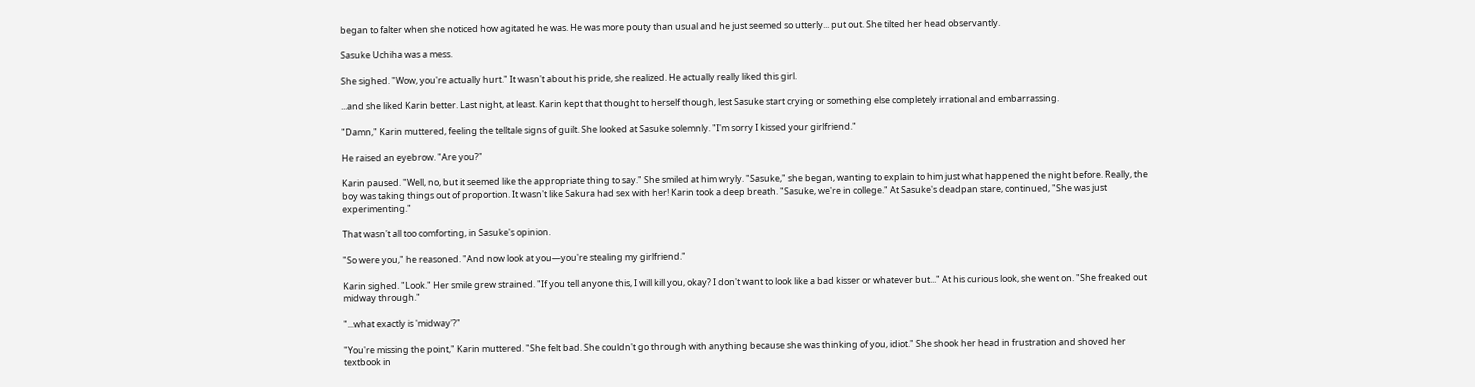began to falter when she noticed how agitated he was. He was more pouty than usual and he just seemed so utterly... put out. She tilted her head observantly.

Sasuke Uchiha was a mess.

She sighed. "Wow, you're actually hurt." It wasn't about his pride, she realized. He actually really liked this girl.

...and she liked Karin better. Last night, at least. Karin kept that thought to herself though, lest Sasuke start crying or something else completely irrational and embarrassing.

"Damn," Karin muttered, feeling the telltale signs of guilt. She looked at Sasuke solemnly. "I'm sorry I kissed your girlfriend."

He raised an eyebrow. "Are you?"

Karin paused. "Well, no, but it seemed like the appropriate thing to say." She smiled at him wryly. "Sasuke," she began, wanting to explain to him just what happened the night before. Really, the boy was taking things out of proportion. It wasn't like Sakura had sex with her! Karin took a deep breath. "Sasuke, we're in college." At Sasuke's deadpan stare, continued, "She was just experimenting."

That wasn't all too comforting, in Sasuke's opinion.

"So were you," he reasoned. "And now look at you—you're stealing my girlfriend."

Karin sighed. "Look." Her smile grew strained. "If you tell anyone this, I will kill you, okay? I don't want to look like a bad kisser or whatever but..." At his curious look, she went on. "She freaked out midway through."

"...what exactly is 'midway'?"

"You're missing the point," Karin muttered. "She felt bad. She couldn't go through with anything because she was thinking of you, idiot." She shook her head in frustration and shoved her textbook in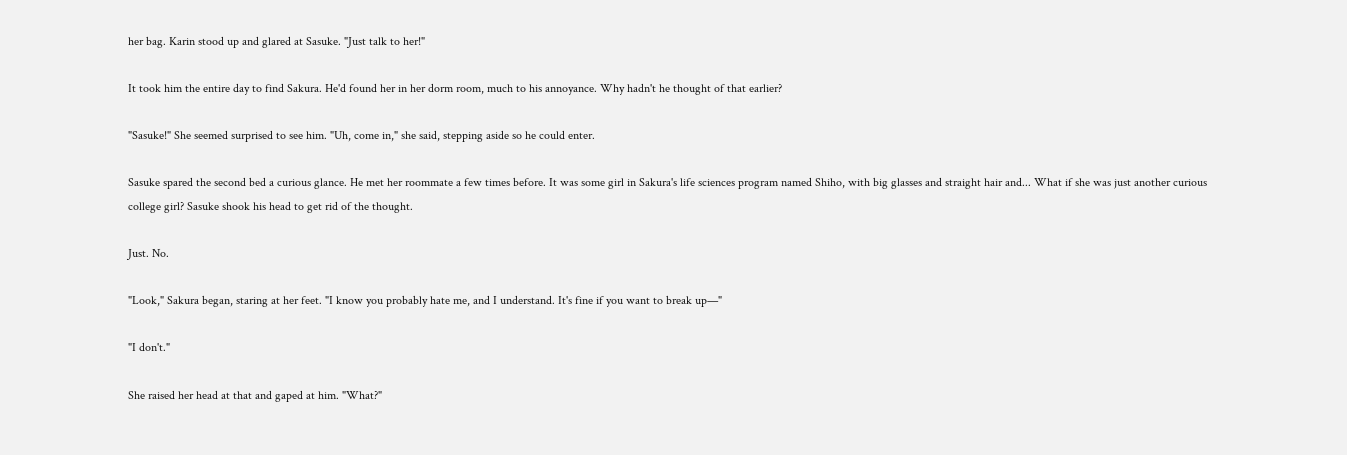her bag. Karin stood up and glared at Sasuke. "Just talk to her!"

It took him the entire day to find Sakura. He'd found her in her dorm room, much to his annoyance. Why hadn't he thought of that earlier?

"Sasuke!" She seemed surprised to see him. "Uh, come in," she said, stepping aside so he could enter.

Sasuke spared the second bed a curious glance. He met her roommate a few times before. It was some girl in Sakura's life sciences program named Shiho, with big glasses and straight hair and... What if she was just another curious college girl? Sasuke shook his head to get rid of the thought.

Just. No.

"Look," Sakura began, staring at her feet. "I know you probably hate me, and I understand. It's fine if you want to break up—"

"I don't."

She raised her head at that and gaped at him. "What?"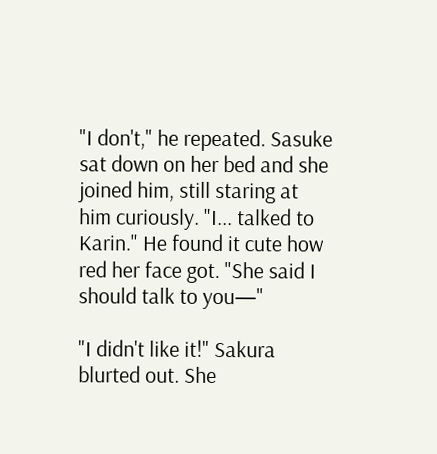"I don't," he repeated. Sasuke sat down on her bed and she joined him, still staring at him curiously. "I... talked to Karin." He found it cute how red her face got. "She said I should talk to you—"

"I didn't like it!" Sakura blurted out. She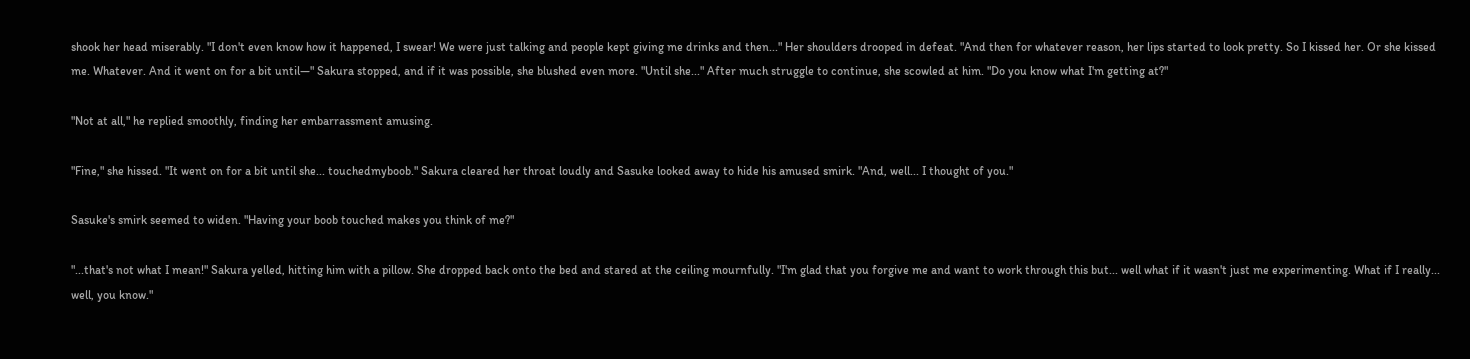shook her head miserably. "I don't even know how it happened, I swear! We were just talking and people kept giving me drinks and then..." Her shoulders drooped in defeat. "And then for whatever reason, her lips started to look pretty. So I kissed her. Or she kissed me. Whatever. And it went on for a bit until—" Sakura stopped, and if it was possible, she blushed even more. "Until she..." After much struggle to continue, she scowled at him. "Do you know what I'm getting at?"

"Not at all," he replied smoothly, finding her embarrassment amusing.

"Fine," she hissed. "It went on for a bit until she... touchedmyboob." Sakura cleared her throat loudly and Sasuke looked away to hide his amused smirk. "And, well... I thought of you."

Sasuke's smirk seemed to widen. "Having your boob touched makes you think of me?"

"...that's not what I mean!" Sakura yelled, hitting him with a pillow. She dropped back onto the bed and stared at the ceiling mournfully. "I'm glad that you forgive me and want to work through this but... well what if it wasn't just me experimenting. What if I really... well, you know."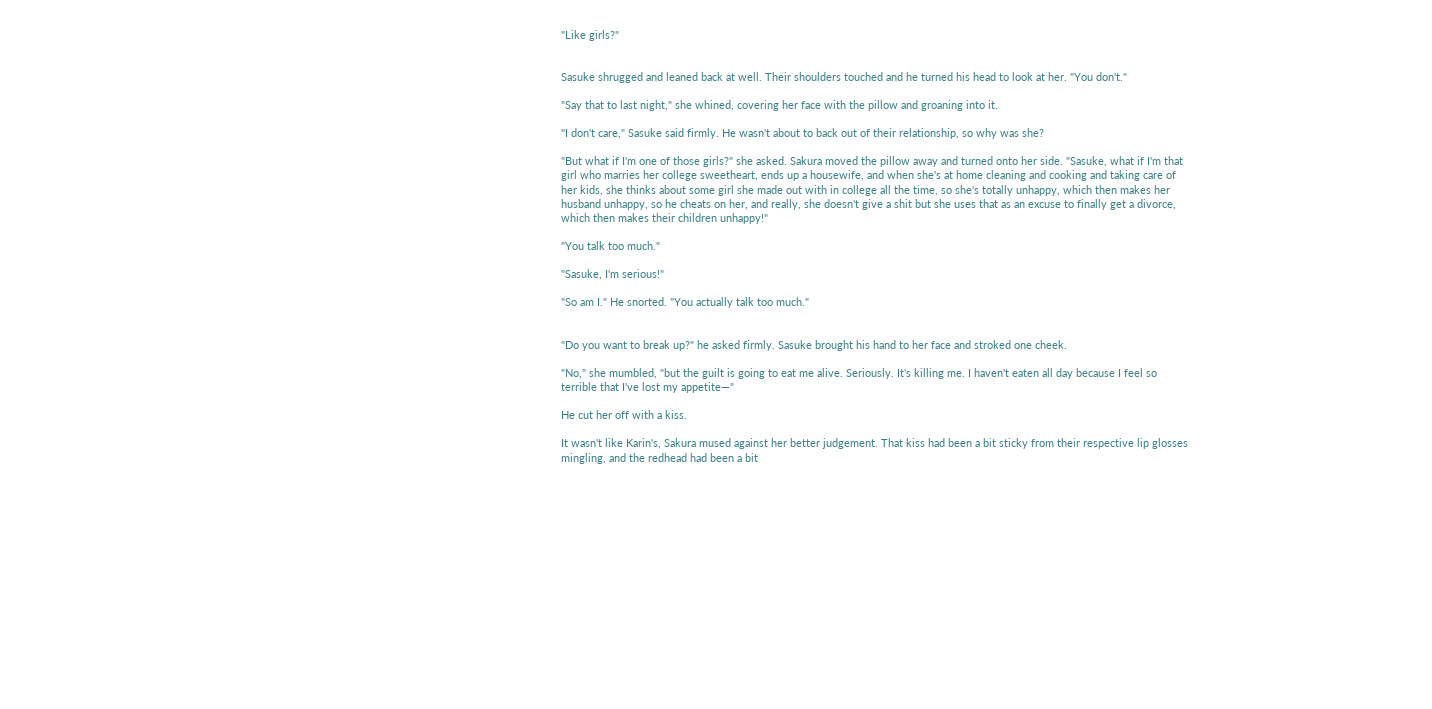"Like girls?"


Sasuke shrugged and leaned back at well. Their shoulders touched and he turned his head to look at her. "You don't."

"Say that to last night," she whined, covering her face with the pillow and groaning into it.

"I don't care," Sasuke said firmly. He wasn't about to back out of their relationship, so why was she?

"But what if I'm one of those girls?" she asked. Sakura moved the pillow away and turned onto her side. "Sasuke, what if I'm that girl who marries her college sweetheart, ends up a housewife, and when she's at home cleaning and cooking and taking care of her kids, she thinks about some girl she made out with in college all the time, so she's totally unhappy, which then makes her husband unhappy, so he cheats on her, and really, she doesn't give a shit but she uses that as an excuse to finally get a divorce, which then makes their children unhappy!"

"You talk too much."

"Sasuke, I'm serious!"

"So am I." He snorted. "You actually talk too much."


"Do you want to break up?" he asked firmly. Sasuke brought his hand to her face and stroked one cheek.

"No," she mumbled, "but the guilt is going to eat me alive. Seriously. It's killing me. I haven't eaten all day because I feel so terrible that I've lost my appetite—"

He cut her off with a kiss.

It wasn't like Karin's, Sakura mused against her better judgement. That kiss had been a bit sticky from their respective lip glosses mingling, and the redhead had been a bit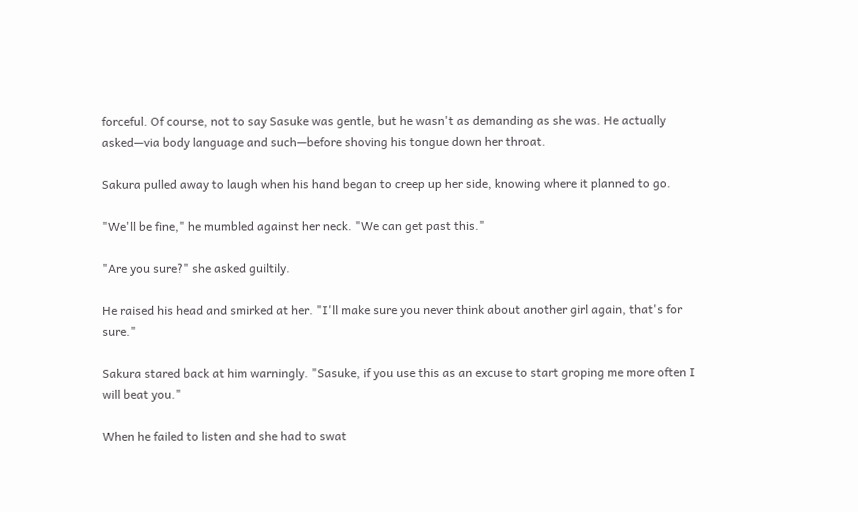forceful. Of course, not to say Sasuke was gentle, but he wasn't as demanding as she was. He actually asked—via body language and such—before shoving his tongue down her throat.

Sakura pulled away to laugh when his hand began to creep up her side, knowing where it planned to go.

"We'll be fine," he mumbled against her neck. "We can get past this."

"Are you sure?" she asked guiltily.

He raised his head and smirked at her. "I'll make sure you never think about another girl again, that's for sure."

Sakura stared back at him warningly. "Sasuke, if you use this as an excuse to start groping me more often I will beat you."

When he failed to listen and she had to swat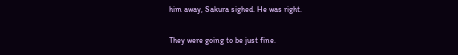him away, Sakura sighed. He was right.

They were going to be just fine.